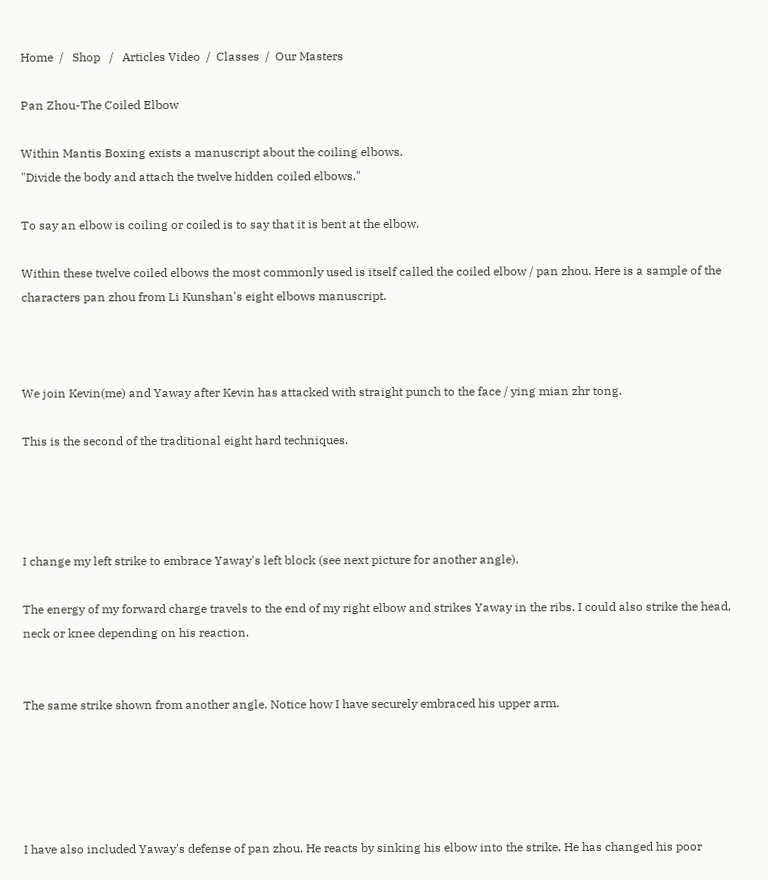Home  /   Shop   /   Articles Video  /  Classes  /  Our Masters

Pan Zhou-The Coiled Elbow

Within Mantis Boxing exists a manuscript about the coiling elbows.
"Divide the body and attach the twelve hidden coiled elbows."

To say an elbow is coiling or coiled is to say that it is bent at the elbow.

Within these twelve coiled elbows the most commonly used is itself called the coiled elbow / pan zhou. Here is a sample of the characters pan zhou from Li Kunshan's eight elbows manuscript.



We join Kevin(me) and Yaway after Kevin has attacked with straight punch to the face / ying mian zhr tong.

This is the second of the traditional eight hard techniques.




I change my left strike to embrace Yaway's left block (see next picture for another angle).

The energy of my forward charge travels to the end of my right elbow and strikes Yaway in the ribs. I could also strike the head, neck or knee depending on his reaction.


The same strike shown from another angle. Notice how I have securely embraced his upper arm.





I have also included Yaway's defense of pan zhou. He reacts by sinking his elbow into the strike. He has changed his poor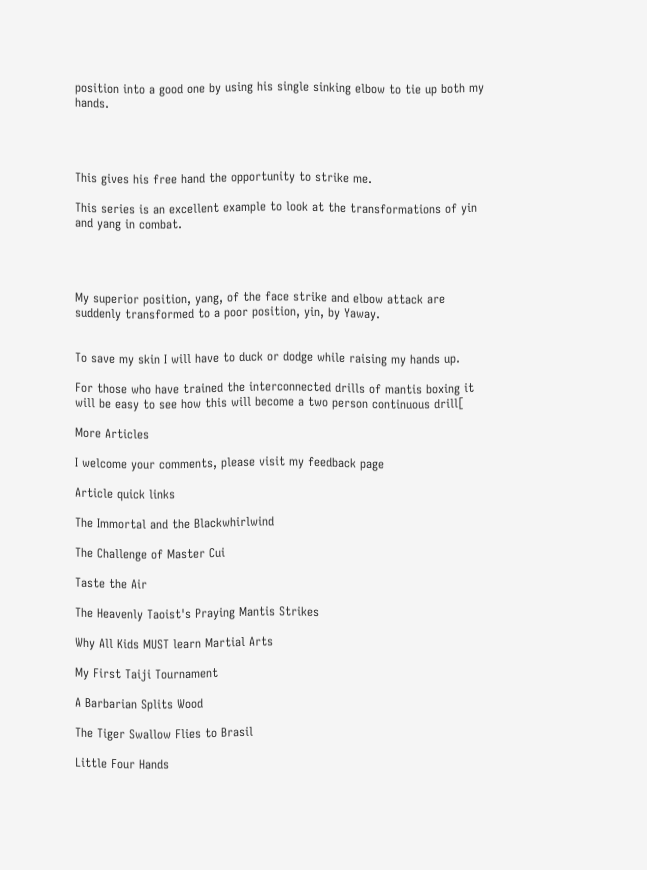position into a good one by using his single sinking elbow to tie up both my hands.




This gives his free hand the opportunity to strike me.

This series is an excellent example to look at the transformations of yin and yang in combat.




My superior position, yang, of the face strike and elbow attack are suddenly transformed to a poor position, yin, by Yaway.


To save my skin I will have to duck or dodge while raising my hands up.

For those who have trained the interconnected drills of mantis boxing it will be easy to see how this will become a two person continuous drill[

More Articles

I welcome your comments, please visit my feedback page

Article quick links

The Immortal and the Blackwhirlwind

The Challenge of Master Cui

Taste the Air

The Heavenly Taoist's Praying Mantis Strikes

Why All Kids MUST learn Martial Arts

My First Taiji Tournament

A Barbarian Splits Wood

The Tiger Swallow Flies to Brasil

Little Four Hands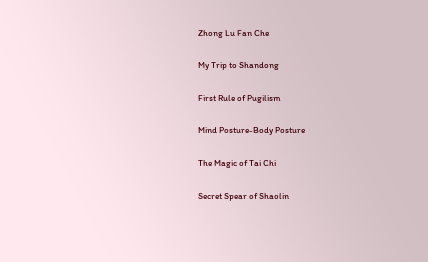Zhong Lu Fan Che

My Trip to Shandong

First Rule of Pugilism

Mind Posture-Body Posture

The Magic of Tai Chi

Secret Spear of Shaolin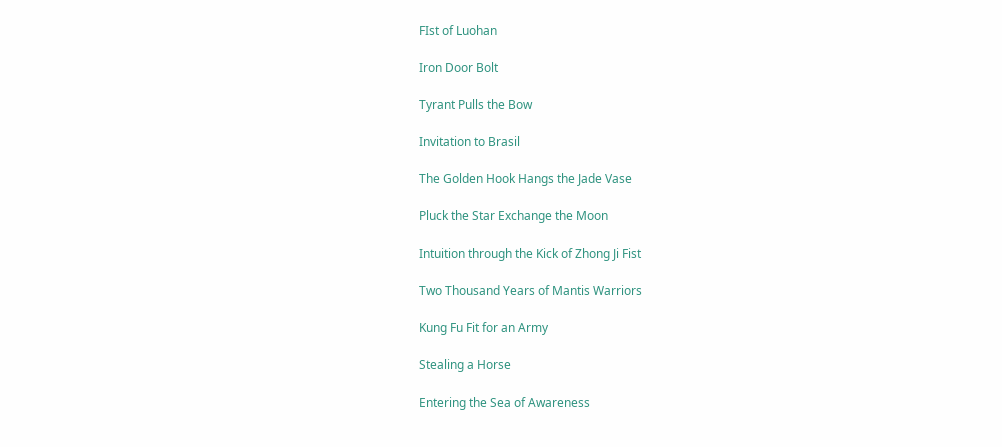FIst of Luohan

Iron Door Bolt

Tyrant Pulls the Bow

Invitation to Brasil

The Golden Hook Hangs the Jade Vase

Pluck the Star Exchange the Moon

Intuition through the Kick of Zhong Ji Fist

Two Thousand Years of Mantis Warriors

Kung Fu Fit for an Army

Stealing a Horse

Entering the Sea of Awareness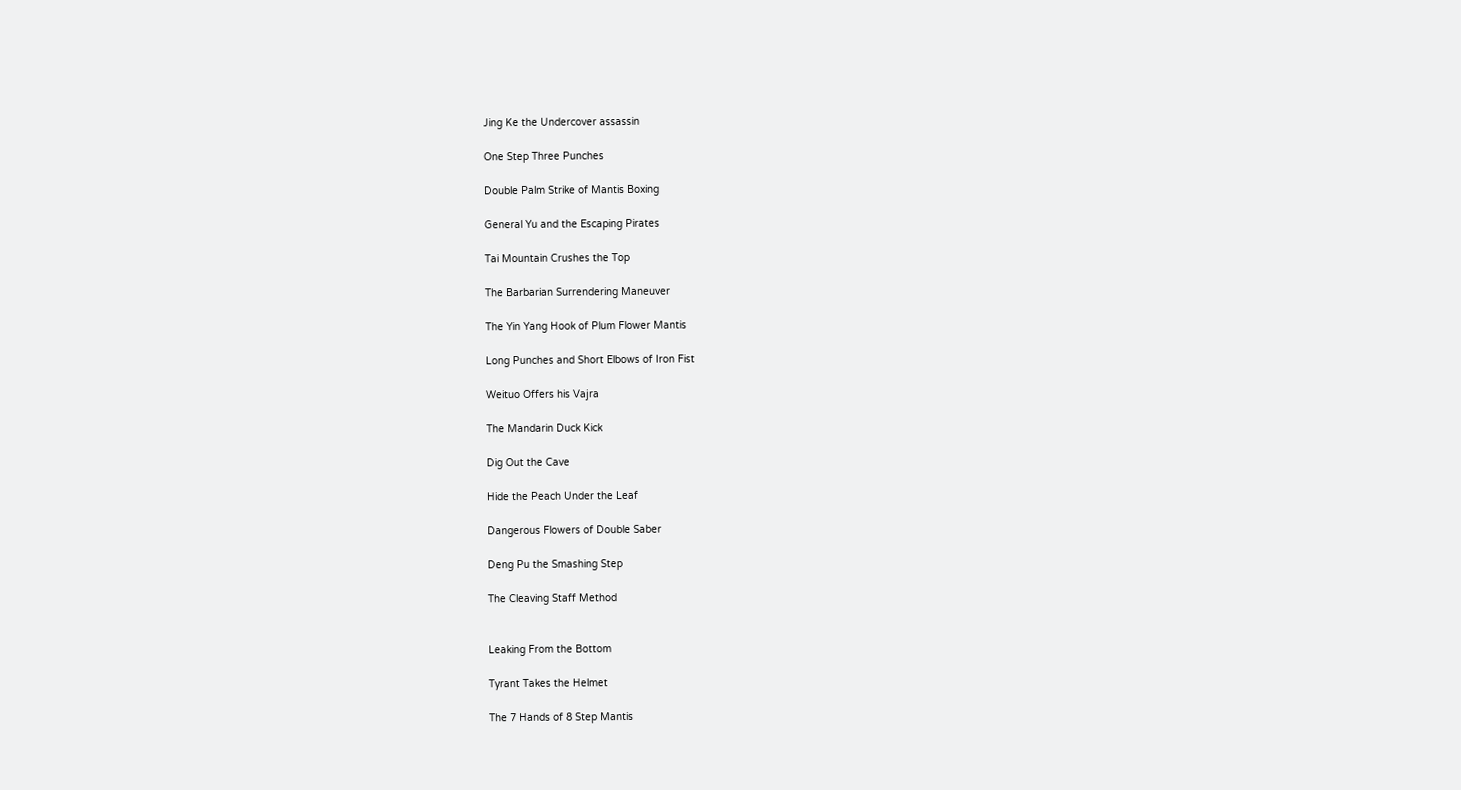Jing Ke the Undercover assassin

One Step Three Punches

Double Palm Strike of Mantis Boxing

General Yu and the Escaping Pirates

Tai Mountain Crushes the Top

The Barbarian Surrendering Maneuver

The Yin Yang Hook of Plum Flower Mantis

Long Punches and Short Elbows of Iron Fist

Weituo Offers his Vajra

The Mandarin Duck Kick

Dig Out the Cave

Hide the Peach Under the Leaf

Dangerous Flowers of Double Saber

Deng Pu the Smashing Step

The Cleaving Staff Method


Leaking From the Bottom

Tyrant Takes the Helmet

The 7 Hands of 8 Step Mantis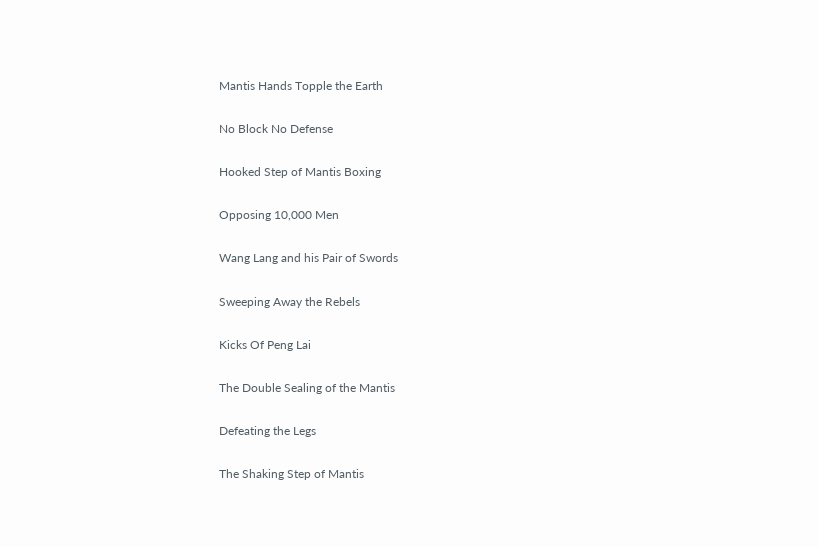Mantis Hands Topple the Earth

No Block No Defense

Hooked Step of Mantis Boxing

Opposing 10,000 Men

Wang Lang and his Pair of Swords

Sweeping Away the Rebels

Kicks Of Peng Lai

The Double Sealing of the Mantis

Defeating the Legs

The Shaking Step of Mantis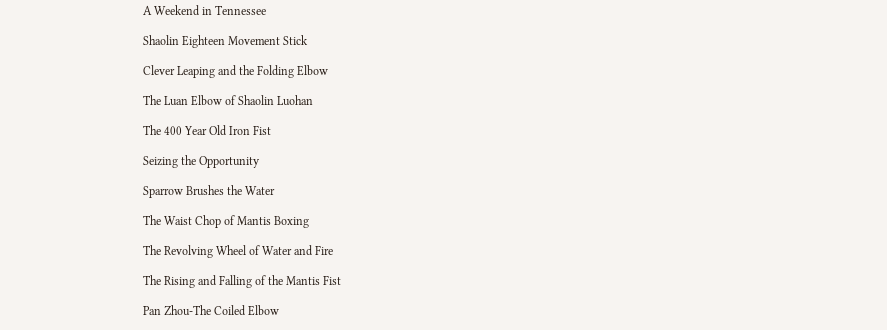A Weekend in Tennessee

Shaolin Eighteen Movement Stick

Clever Leaping and the Folding Elbow

The Luan Elbow of Shaolin Luohan

The 400 Year Old Iron Fist

Seizing the Opportunity

Sparrow Brushes the Water

The Waist Chop of Mantis Boxing

The Revolving Wheel of Water and Fire

The Rising and Falling of the Mantis Fist

Pan Zhou-The Coiled Elbow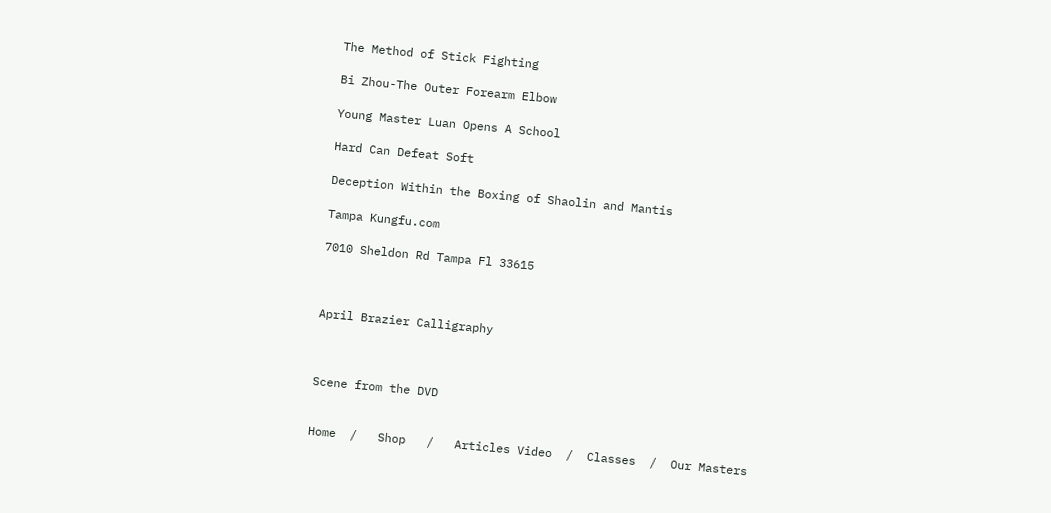The Method of Stick Fighting

Bi Zhou-The Outer Forearm Elbow

Young Master Luan Opens A School

Hard Can Defeat Soft

Deception Within the Boxing of Shaolin and Mantis

Tampa Kungfu.com

7010 Sheldon Rd Tampa Fl 33615



April Brazier Calligraphy



Scene from the DVD


Home  /   Shop   /   Articles Video  /  Classes  /  Our Masters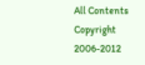All Contents Copyright 2006-2012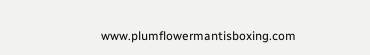www.plumflowermantisboxing.com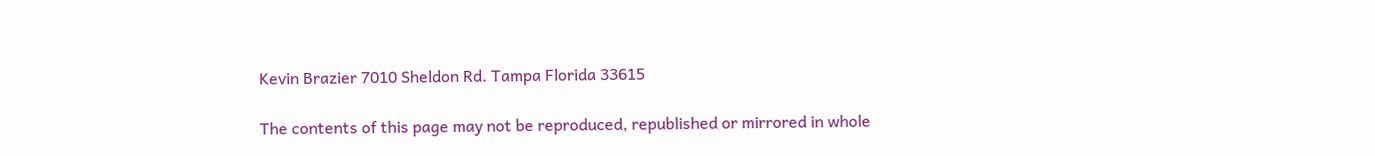Kevin Brazier 7010 Sheldon Rd. Tampa Florida 33615

The contents of this page may not be reproduced, republished or mirrored in whole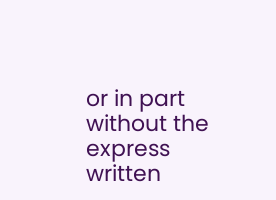or in part without the express written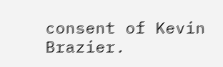consent of Kevin Brazier.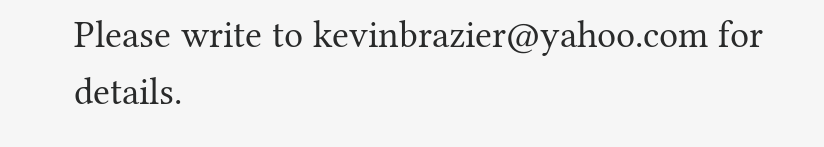Please write to kevinbrazier@yahoo.com for details.